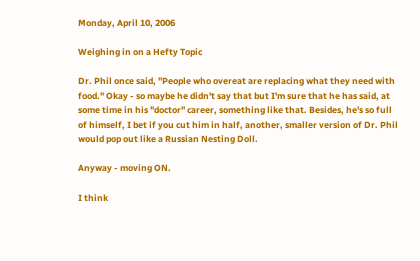Monday, April 10, 2006

Weighing in on a Hefty Topic

Dr. Phil once said, "People who overeat are replacing what they need with food." Okay - so maybe he didn't say that but I'm sure that he has said, at some time in his "doctor" career, something like that. Besides, he's so full of himself, I bet if you cut him in half, another, smaller version of Dr. Phil would pop out like a Russian Nesting Doll.

Anyway - moving ON.

I think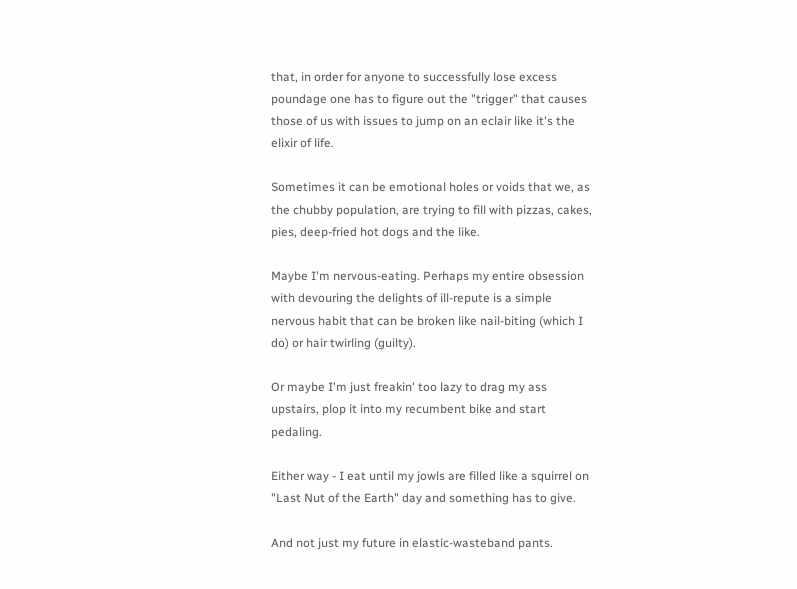that, in order for anyone to successfully lose excess poundage one has to figure out the "trigger" that causes those of us with issues to jump on an eclair like it's the elixir of life.

Sometimes it can be emotional holes or voids that we, as the chubby population, are trying to fill with pizzas, cakes, pies, deep-fried hot dogs and the like.

Maybe I'm nervous-eating. Perhaps my entire obsession with devouring the delights of ill-repute is a simple nervous habit that can be broken like nail-biting (which I do) or hair twirling (guilty).

Or maybe I'm just freakin' too lazy to drag my ass upstairs, plop it into my recumbent bike and start pedaling.

Either way - I eat until my jowls are filled like a squirrel on "Last Nut of the Earth" day and something has to give.

And not just my future in elastic-wasteband pants.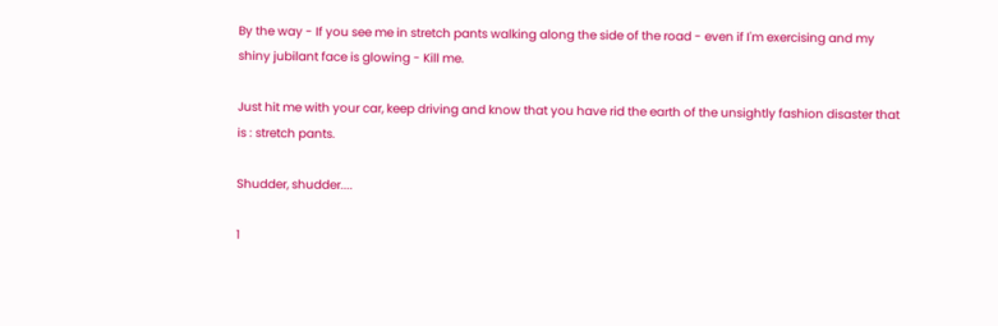By the way - If you see me in stretch pants walking along the side of the road - even if I'm exercising and my shiny jubilant face is glowing - Kill me.

Just hit me with your car, keep driving and know that you have rid the earth of the unsightly fashion disaster that is : stretch pants.

Shudder, shudder....

1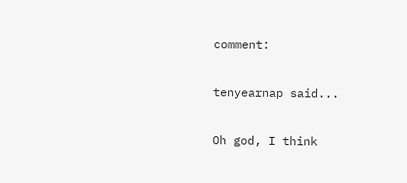comment:

tenyearnap said...

Oh god, I think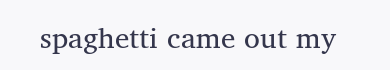spaghetti came out my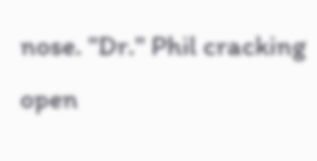nose. "Dr." Phil cracking open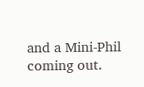and a Mini-Phil coming out.